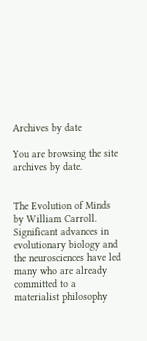Archives by date

You are browsing the site archives by date.


The Evolution of Minds by William Carroll. Significant advances in evolutionary biology and the neurosciences have led many who are already committed to a materialist philosophy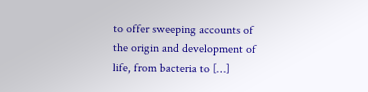to offer sweeping accounts of the origin and development of life, from bacteria to […]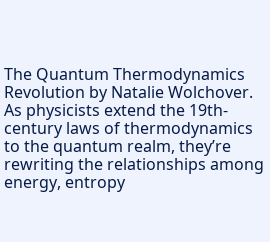The Quantum Thermodynamics Revolution by Natalie Wolchover. As physicists extend the 19th-century laws of thermodynamics to the quantum realm, they’re rewriting the relationships among energy, entropy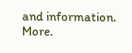and information. More.